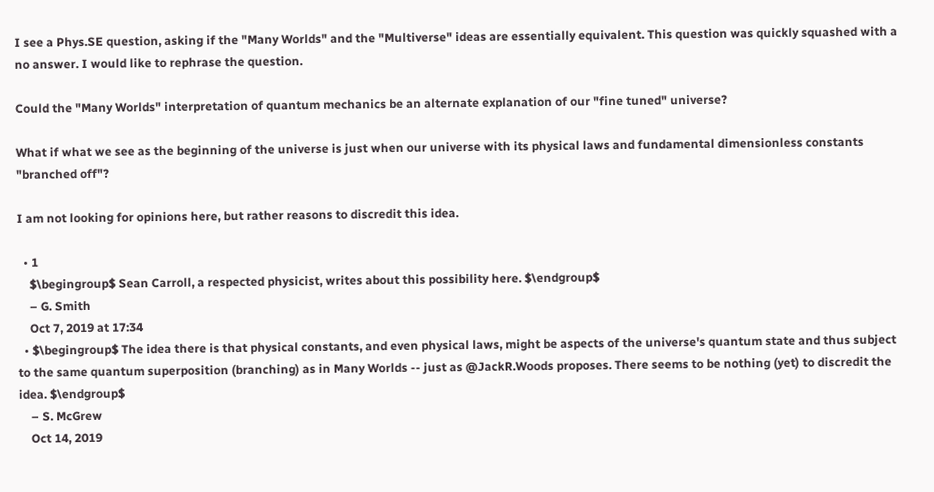I see a Phys.SE question, asking if the "Many Worlds" and the "Multiverse" ideas are essentially equivalent. This question was quickly squashed with a no answer. I would like to rephrase the question.

Could the "Many Worlds" interpretation of quantum mechanics be an alternate explanation of our "fine tuned" universe?

What if what we see as the beginning of the universe is just when our universe with its physical laws and fundamental dimensionless constants "branched off"?

I am not looking for opinions here, but rather reasons to discredit this idea.

  • 1
    $\begingroup$ Sean Carroll, a respected physicist, writes about this possibility here. $\endgroup$
    – G. Smith
    Oct 7, 2019 at 17:34
  • $\begingroup$ The idea there is that physical constants, and even physical laws, might be aspects of the universe's quantum state and thus subject to the same quantum superposition (branching) as in Many Worlds -- just as @JackR.Woods proposes. There seems to be nothing (yet) to discredit the idea. $\endgroup$
    – S. McGrew
    Oct 14, 2019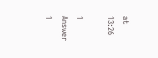at 13:26

1 Answer 1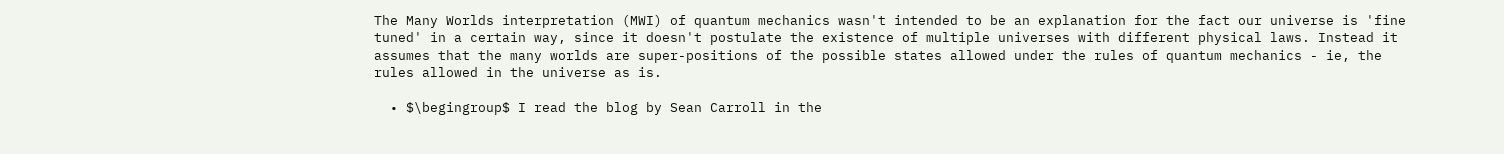The Many Worlds interpretation (MWI) of quantum mechanics wasn't intended to be an explanation for the fact our universe is 'fine tuned' in a certain way, since it doesn't postulate the existence of multiple universes with different physical laws. Instead it assumes that the many worlds are super-positions of the possible states allowed under the rules of quantum mechanics - ie, the rules allowed in the universe as is.

  • $\begingroup$ I read the blog by Sean Carroll in the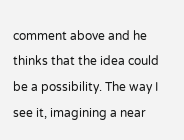comment above and he thinks that the idea could be a possibility. The way I see it, imagining a near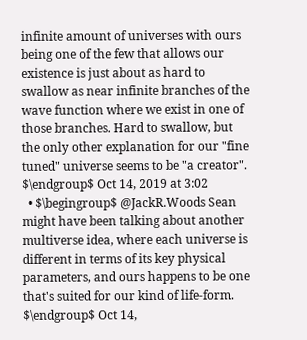infinite amount of universes with ours being one of the few that allows our existence is just about as hard to swallow as near infinite branches of the wave function where we exist in one of those branches. Hard to swallow, but the only other explanation for our "fine tuned" universe seems to be "a creator". $\endgroup$ Oct 14, 2019 at 3:02
  • $\begingroup$ @JackR.Woods Sean might have been talking about another multiverse idea, where each universe is different in terms of its key physical parameters, and ours happens to be one that's suited for our kind of life-form. $\endgroup$ Oct 14,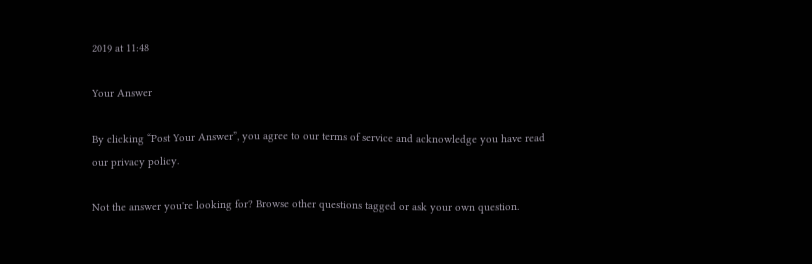2019 at 11:48

Your Answer

By clicking “Post Your Answer”, you agree to our terms of service and acknowledge you have read our privacy policy.

Not the answer you're looking for? Browse other questions tagged or ask your own question.